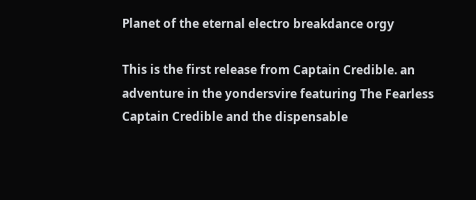Planet of the eternal electro breakdance orgy

This is the first release from Captain Credible. an adventure in the yondersvire featuring The Fearless Captain Credible and the dispensable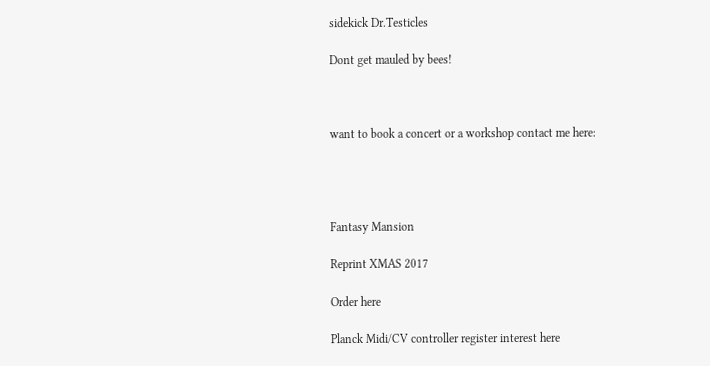sidekick Dr.Testicles

Dont get mauled by bees!



want to book a concert or a workshop contact me here:




Fantasy Mansion

Reprint XMAS 2017

Order here

Planck Midi/CV controller register interest here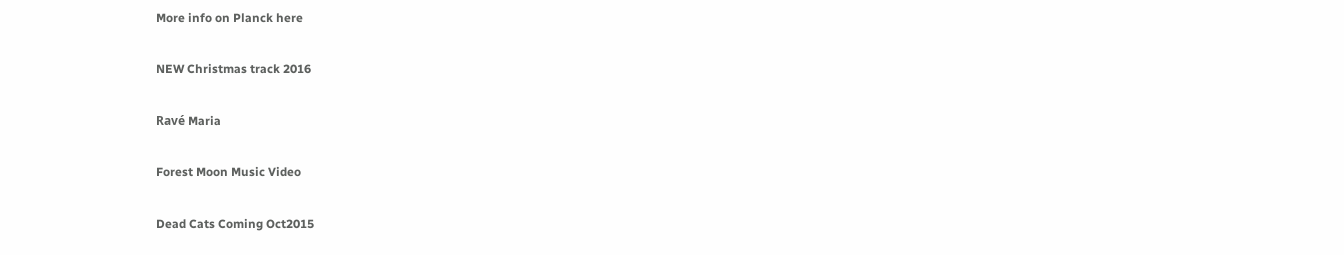More info on Planck here

NEW Christmas track 2016

Ravé Maria

Forest Moon Music Video

Dead Cats Coming Oct2015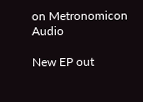on Metronomicon Audio

New EP out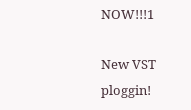NOW!!!1

New VST ploggin!